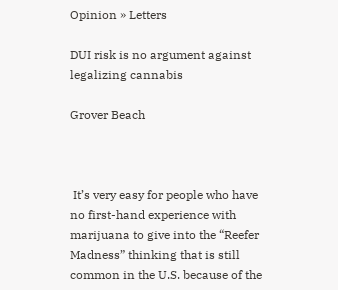Opinion » Letters

DUI risk is no argument against legalizing cannabis

Grover Beach



 It’s very easy for people who have no first-hand experience with marijuana to give into the “Reefer Madness” thinking that is still common in the U.S. because of the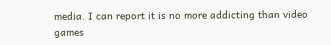media. I can report it is no more addicting than video games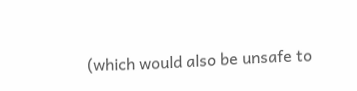(which would also be unsafe to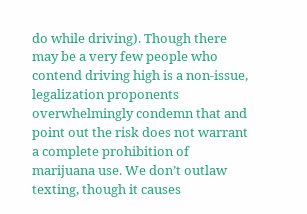do while driving). Though there may be a very few people who contend driving high is a non-issue, legalization proponents overwhelmingly condemn that and point out the risk does not warrant a complete prohibition of marijuana use. We don’t outlaw texting, though it causes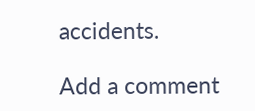accidents.

Add a comment